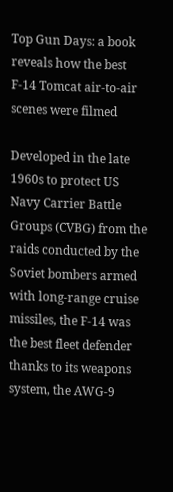Top Gun Days: a book reveals how the best F-14 Tomcat air-to-air scenes were filmed

Developed in the late 1960s to protect US Navy Carrier Battle Groups (CVBG) from the raids conducted by the Soviet bombers armed with long-range cruise missiles, the F-14 was the best fleet defender thanks to its weapons system, the AWG-9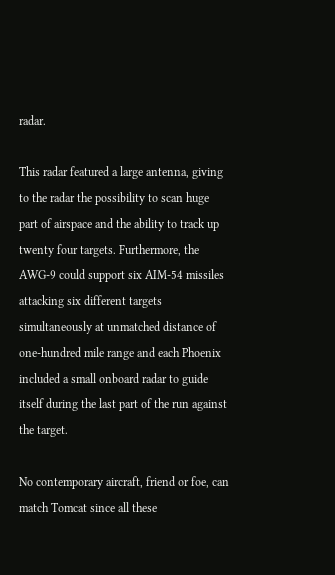radar.

This radar featured a large antenna, giving to the radar the possibility to scan huge part of airspace and the ability to track up twenty four targets. Furthermore, the AWG-9 could support six AIM-54 missiles attacking six different targets simultaneously at unmatched distance of one-hundred mile range and each Phoenix included a small onboard radar to guide itself during the last part of the run against the target.

No contemporary aircraft, friend or foe, can match Tomcat since all these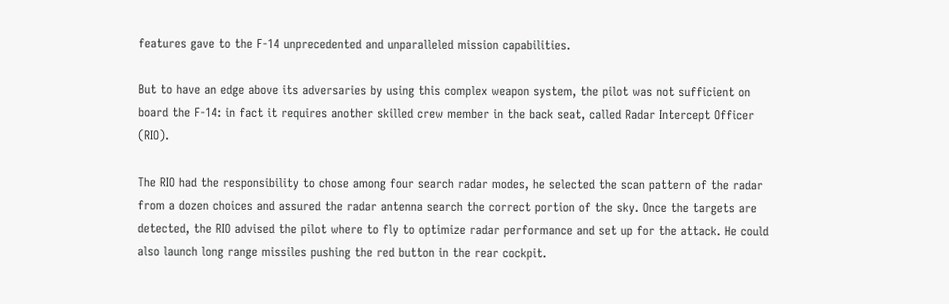features gave to the F-14 unprecedented and unparalleled mission capabilities.

But to have an edge above its adversaries by using this complex weapon system, the pilot was not sufficient on board the F-14: in fact it requires another skilled crew member in the back seat, called Radar Intercept Officer (RIO).

The RIO had the responsibility to chose among four search radar modes, he selected the scan pattern of the radar from a dozen choices and assured the radar antenna search the correct portion of the sky. Once the targets are detected, the RIO advised the pilot where to fly to optimize radar performance and set up for the attack. He could also launch long range missiles pushing the red button in the rear cockpit.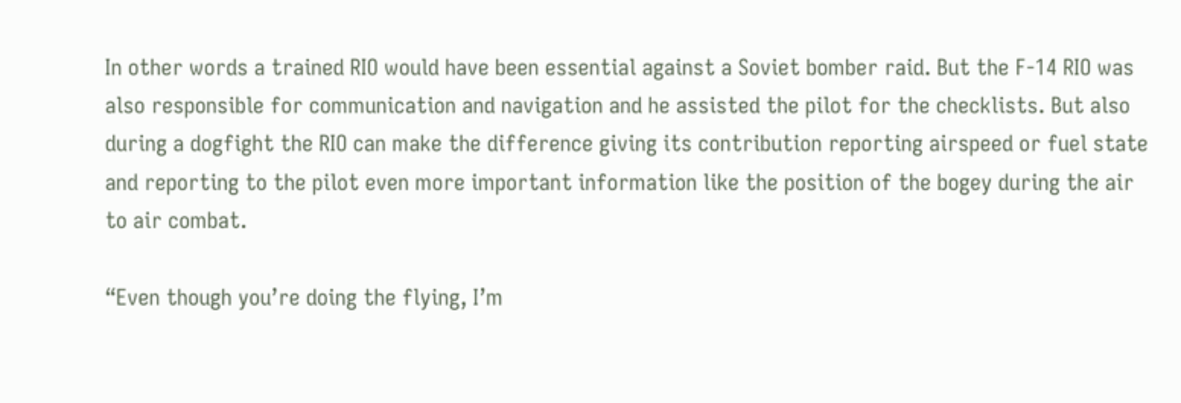In other words a trained RIO would have been essential against a Soviet bomber raid. But the F-14 RIO was also responsible for communication and navigation and he assisted the pilot for the checklists. But also during a dogfight the RIO can make the difference giving its contribution reporting airspeed or fuel state and reporting to the pilot even more important information like the position of the bogey during the air to air combat.

“Even though you’re doing the flying, I’m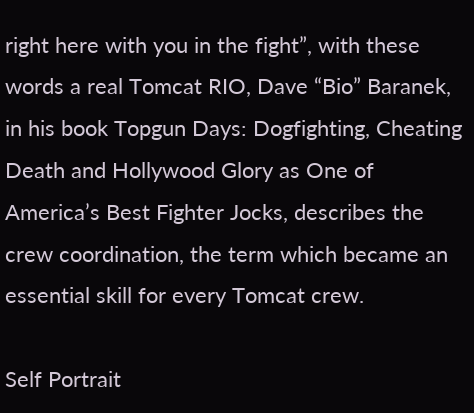right here with you in the fight”, with these words a real Tomcat RIO, Dave “Bio” Baranek, in his book Topgun Days: Dogfighting, Cheating Death and Hollywood Glory as One of America’s Best Fighter Jocks, describes the crew coordination, the term which became an essential skill for every Tomcat crew.

Self Portrait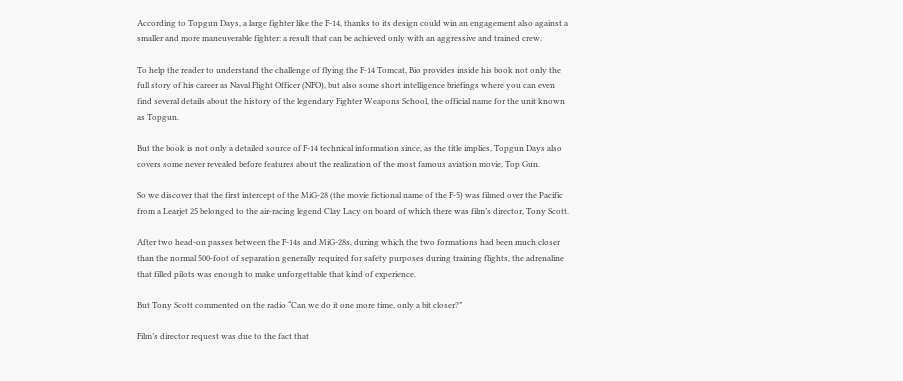According to Topgun Days, a large fighter like the F-14, thanks to its design could win an engagement also against a smaller and more maneuverable fighter: a result that can be achieved only with an aggressive and trained crew.

To help the reader to understand the challenge of flying the F-14 Tomcat, Bio provides inside his book not only the full story of his career as Naval Flight Officer (NFO), but also some short intelligence briefings where you can even find several details about the history of the legendary Fighter Weapons School, the official name for the unit known as Topgun.

But the book is not only a detailed source of F-14 technical information since, as the title implies, Topgun Days also covers some never revealed before features about the realization of the most famous aviation movie, Top Gun.

So we discover that the first intercept of the MiG-28 (the movie fictional name of the F-5) was filmed over the Pacific from a Learjet 25 belonged to the air-racing legend Clay Lacy on board of which there was film’s director, Tony Scott.

After two head-on passes between the F-14s and MiG-28s, during which the two formations had been much closer than the normal 500-foot of separation generally required for safety purposes during training flights, the adrenaline that filled pilots was enough to make unforgettable that kind of experience.

But Tony Scott commented on the radio “Can we do it one more time, only a bit closer?”

Film’s director request was due to the fact that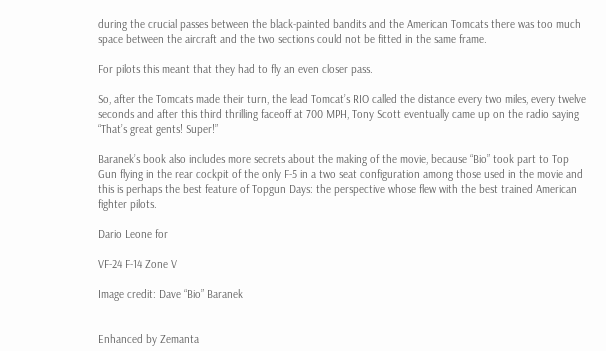during the crucial passes between the black-painted bandits and the American Tomcats there was too much space between the aircraft and the two sections could not be fitted in the same frame.

For pilots this meant that they had to fly an even closer pass.

So, after the Tomcats made their turn, the lead Tomcat’s RIO called the distance every two miles, every twelve seconds and after this third thrilling faceoff at 700 MPH, Tony Scott eventually came up on the radio saying “That’s great gents! Super!”

Baranek’s book also includes more secrets about the making of the movie, because “Bio” took part to Top Gun flying in the rear cockpit of the only F-5 in a two seat configuration among those used in the movie and this is perhaps the best feature of Topgun Days: the perspective whose flew with the best trained American fighter pilots.

Dario Leone for

VF-24 F-14 Zone V

Image credit: Dave “Bio” Baranek


Enhanced by Zemanta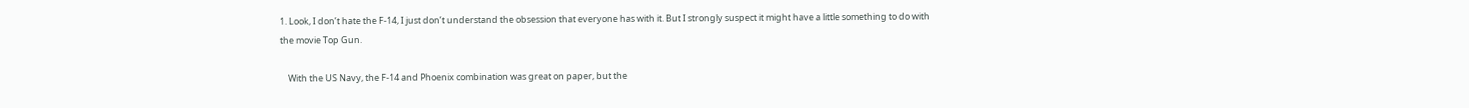1. Look, I don’t hate the F-14, I just don’t understand the obsession that everyone has with it. But I strongly suspect it might have a little something to do with the movie Top Gun.

    With the US Navy, the F-14 and Phoenix combination was great on paper, but the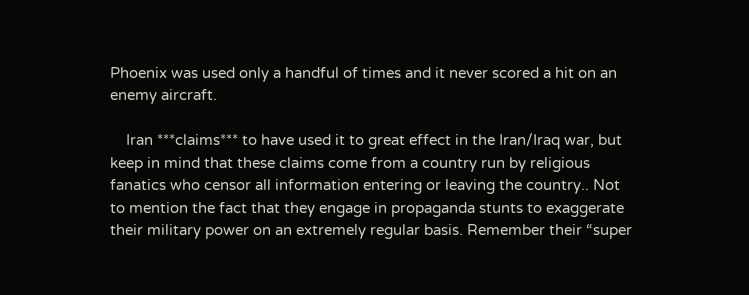Phoenix was used only a handful of times and it never scored a hit on an enemy aircraft.

    Iran ***claims*** to have used it to great effect in the Iran/Iraq war, but keep in mind that these claims come from a country run by religious fanatics who censor all information entering or leaving the country.. Not to mention the fact that they engage in propaganda stunts to exaggerate their military power on an extremely regular basis. Remember their “super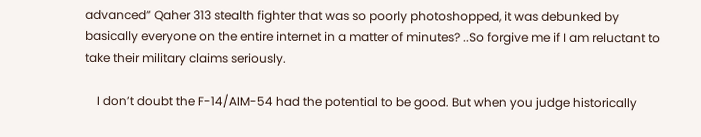advanced” Qaher 313 stealth fighter that was so poorly photoshopped, it was debunked by basically everyone on the entire internet in a matter of minutes? ..So forgive me if I am reluctant to take their military claims seriously.

    I don’t doubt the F-14/AIM-54 had the potential to be good. But when you judge historically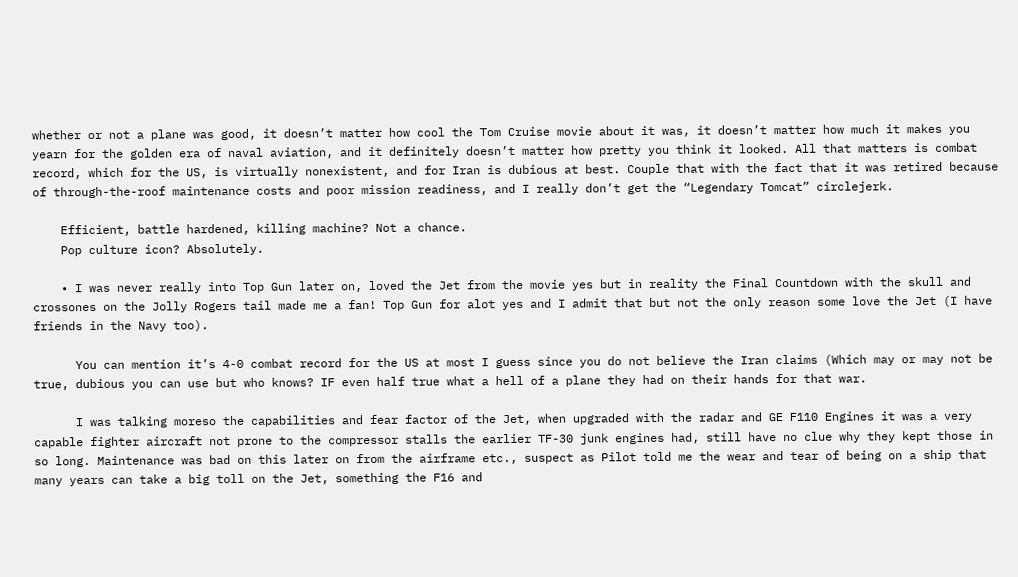whether or not a plane was good, it doesn’t matter how cool the Tom Cruise movie about it was, it doesn’t matter how much it makes you yearn for the golden era of naval aviation, and it definitely doesn’t matter how pretty you think it looked. All that matters is combat record, which for the US, is virtually nonexistent, and for Iran is dubious at best. Couple that with the fact that it was retired because of through-the-roof maintenance costs and poor mission readiness, and I really don’t get the “Legendary Tomcat” circlejerk.

    Efficient, battle hardened, killing machine? Not a chance.
    Pop culture icon? Absolutely.

    • I was never really into Top Gun later on, loved the Jet from the movie yes but in reality the Final Countdown with the skull and crossones on the Jolly Rogers tail made me a fan! Top Gun for alot yes and I admit that but not the only reason some love the Jet (I have friends in the Navy too).

      You can mention it’s 4-0 combat record for the US at most I guess since you do not believe the Iran claims (Which may or may not be true, dubious you can use but who knows? IF even half true what a hell of a plane they had on their hands for that war.

      I was talking moreso the capabilities and fear factor of the Jet, when upgraded with the radar and GE F110 Engines it was a very capable fighter aircraft not prone to the compressor stalls the earlier TF-30 junk engines had, still have no clue why they kept those in so long. Maintenance was bad on this later on from the airframe etc., suspect as Pilot told me the wear and tear of being on a ship that many years can take a big toll on the Jet, something the F16 and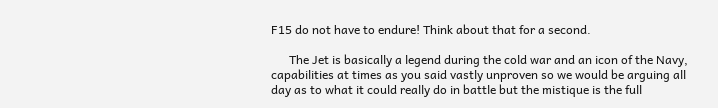F15 do not have to endure! Think about that for a second.

      The Jet is basically a legend during the cold war and an icon of the Navy, capabilities at times as you said vastly unproven so we would be arguing all day as to what it could really do in battle but the mistique is the full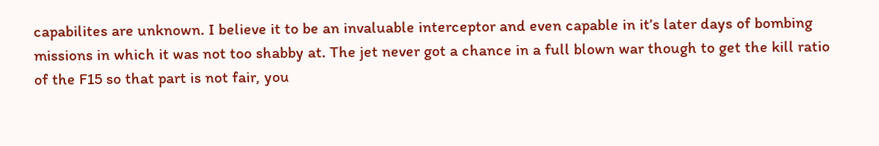capabilites are unknown. I believe it to be an invaluable interceptor and even capable in it’s later days of bombing missions in which it was not too shabby at. The jet never got a chance in a full blown war though to get the kill ratio of the F15 so that part is not fair, you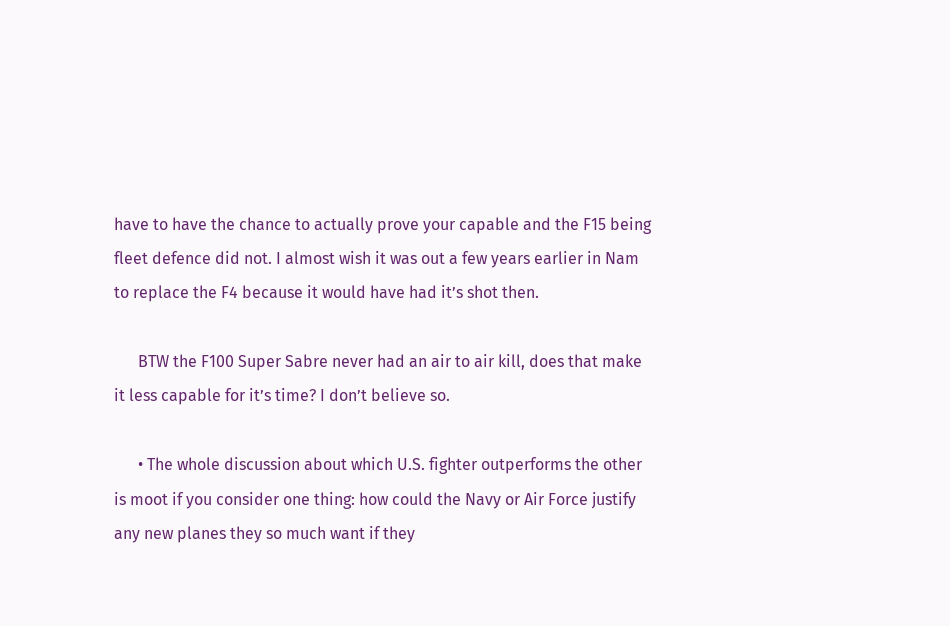have to have the chance to actually prove your capable and the F15 being fleet defence did not. I almost wish it was out a few years earlier in Nam to replace the F4 because it would have had it’s shot then.

      BTW the F100 Super Sabre never had an air to air kill, does that make it less capable for it’s time? I don’t believe so.

      • The whole discussion about which U.S. fighter outperforms the other is moot if you consider one thing: how could the Navy or Air Force justify any new planes they so much want if they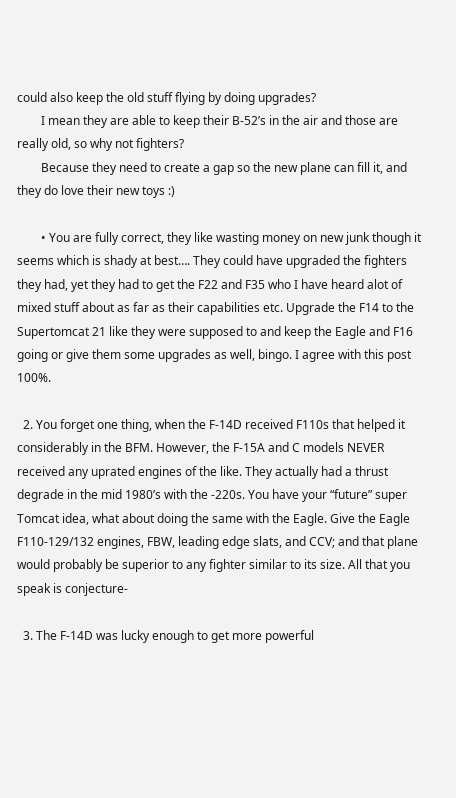could also keep the old stuff flying by doing upgrades?
        I mean they are able to keep their B-52’s in the air and those are really old, so why not fighters?
        Because they need to create a gap so the new plane can fill it, and they do love their new toys :)

        • You are fully correct, they like wasting money on new junk though it seems which is shady at best…. They could have upgraded the fighters they had, yet they had to get the F22 and F35 who I have heard alot of mixed stuff about as far as their capabilities etc. Upgrade the F14 to the Supertomcat 21 like they were supposed to and keep the Eagle and F16 going or give them some upgrades as well, bingo. I agree with this post 100%.

  2. You forget one thing, when the F-14D received F110s that helped it considerably in the BFM. However, the F-15A and C models NEVER received any uprated engines of the like. They actually had a thrust degrade in the mid 1980’s with the -220s. You have your “future” super Tomcat idea, what about doing the same with the Eagle. Give the Eagle F110-129/132 engines, FBW, leading edge slats, and CCV; and that plane would probably be superior to any fighter similar to its size. All that you speak is conjecture-

  3. The F-14D was lucky enough to get more powerful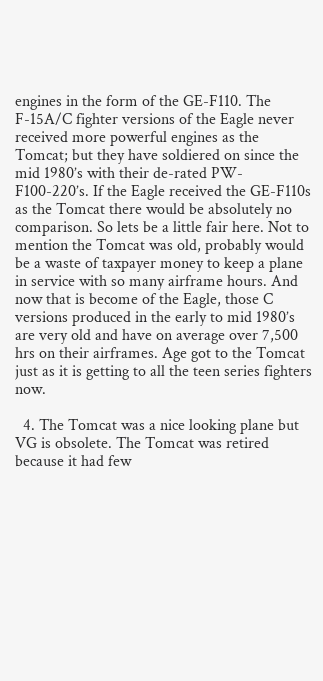engines in the form of the GE-F110. The F-15A/C fighter versions of the Eagle never received more powerful engines as the Tomcat; but they have soldiered on since the mid 1980’s with their de-rated PW-F100-220’s. If the Eagle received the GE-F110s as the Tomcat there would be absolutely no comparison. So lets be a little fair here. Not to mention the Tomcat was old, probably would be a waste of taxpayer money to keep a plane in service with so many airframe hours. And now that is become of the Eagle, those C versions produced in the early to mid 1980’s are very old and have on average over 7,500 hrs on their airframes. Age got to the Tomcat just as it is getting to all the teen series fighters now.

  4. The Tomcat was a nice looking plane but VG is obsolete. The Tomcat was retired because it had few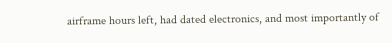airframe hours left, had dated electronics, and most importantly of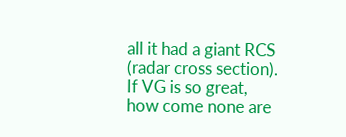all it had a giant RCS (radar cross section). If VG is so great, how come none are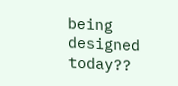being designed today??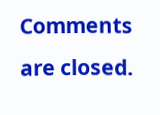Comments are closed.